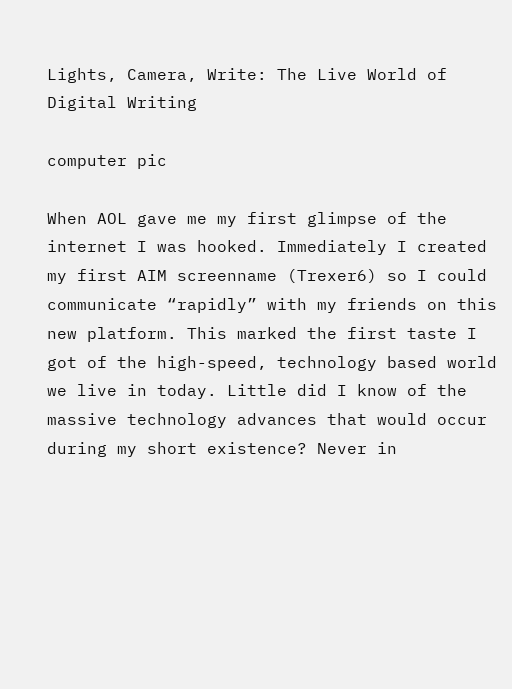Lights, Camera, Write: The Live World of Digital Writing

computer pic

When AOL gave me my first glimpse of the internet I was hooked. Immediately I created my first AIM screenname (Trexer6) so I could communicate “rapidly” with my friends on this new platform. This marked the first taste I got of the high-speed, technology based world we live in today. Little did I know of the massive technology advances that would occur during my short existence? Never in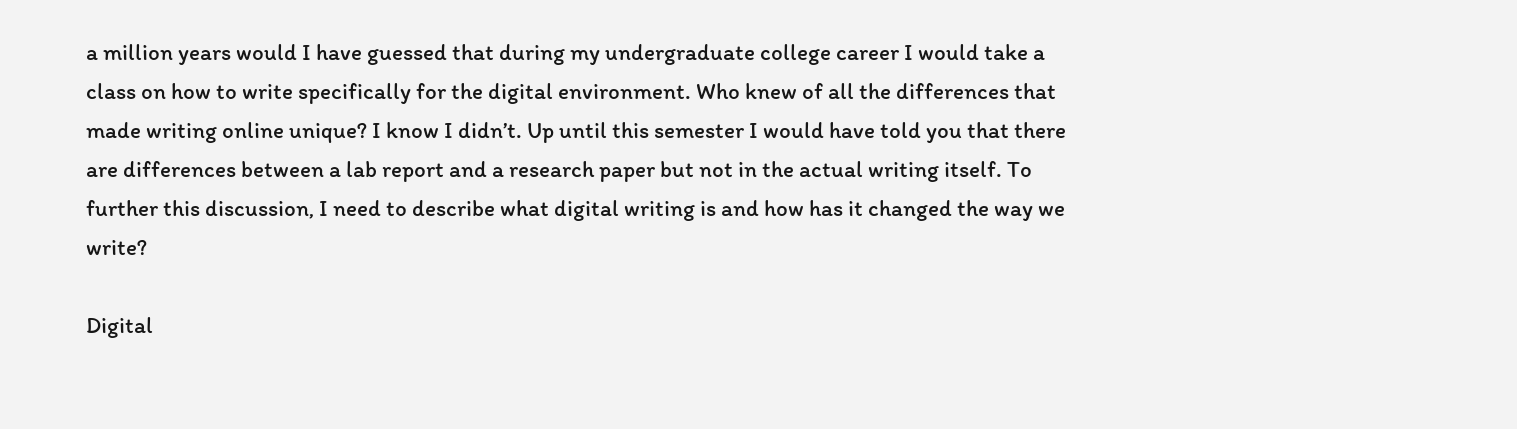a million years would I have guessed that during my undergraduate college career I would take a class on how to write specifically for the digital environment. Who knew of all the differences that made writing online unique? I know I didn’t. Up until this semester I would have told you that there are differences between a lab report and a research paper but not in the actual writing itself. To further this discussion, I need to describe what digital writing is and how has it changed the way we write?

Digital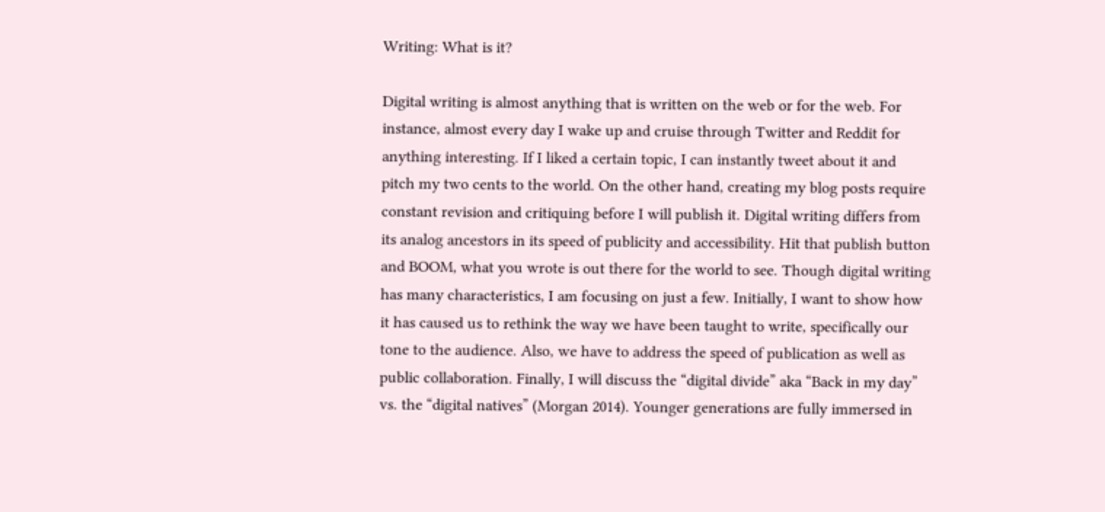Writing: What is it?

Digital writing is almost anything that is written on the web or for the web. For instance, almost every day I wake up and cruise through Twitter and Reddit for anything interesting. If I liked a certain topic, I can instantly tweet about it and pitch my two cents to the world. On the other hand, creating my blog posts require constant revision and critiquing before I will publish it. Digital writing differs from its analog ancestors in its speed of publicity and accessibility. Hit that publish button and BOOM, what you wrote is out there for the world to see. Though digital writing has many characteristics, I am focusing on just a few. Initially, I want to show how it has caused us to rethink the way we have been taught to write, specifically our tone to the audience. Also, we have to address the speed of publication as well as public collaboration. Finally, I will discuss the “digital divide” aka “Back in my day” vs. the “digital natives” (Morgan 2014). Younger generations are fully immersed in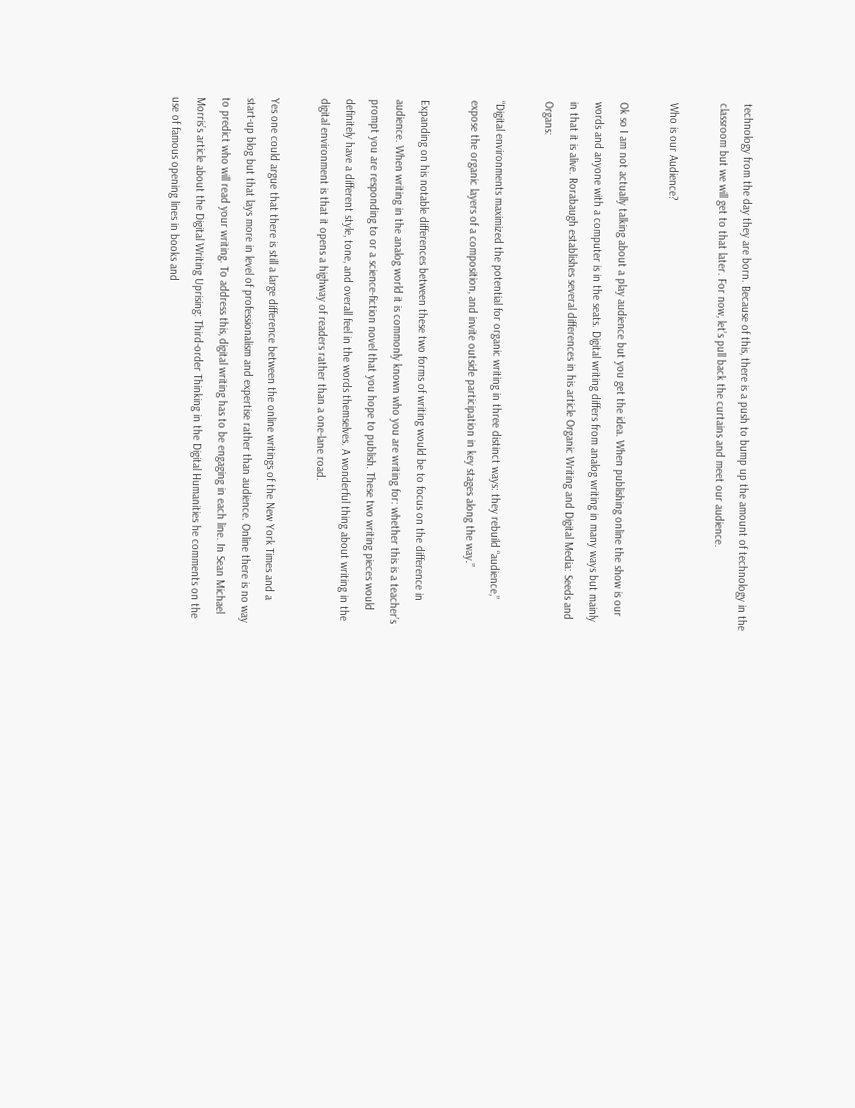technology from the day they are born. Because of this, there is a push to bump up the amount of technology in the classroom but we will get to that later. For now, let’s pull back the curtains and meet our audience.

Who is our Audience?

Ok so I am not actually talking about a play audience but you get the idea. When publishing online the show is our words and anyone with a computer is in the seats. Digital writing differs from analog writing in many ways but mainly in that it is alive. Rorabaugh establishes several differences in his article Organic Writing and Digital Media: Seeds and Organs:

“Digital environments maximized the potential for organic writing in three distinct ways: they rebuild “audience,” expose the organic layers of a composition, and invite outside participation in key stages along the way.”

Expanding on his notable differences between these two forms of writing would be to focus on the difference in audience. When writing in the analog world it is commonly known who you are writing for: whether this is a teacher’s prompt you are responding to or a science-fiction novel that you hope to publish. These two writing pieces would definitely have a different style, tone, and overall feel in the words themselves. A wonderful thing about writing in the digital environment is that it opens a highway of readers rather than a one-lane road.

Yes one could argue that there is still a large difference between the online writings of the New York Times and a start-up blog but that lays more in level of professionalism and expertise rather than audience. Online there is no way to predict who will read your writing. To address this, digital writing has to be engaging in each line. In Sean Michael Morris’s article about the Digital Writing Uprising: Third-order Thinking in the Digital Humanities he comments on the use of famous opening lines in books and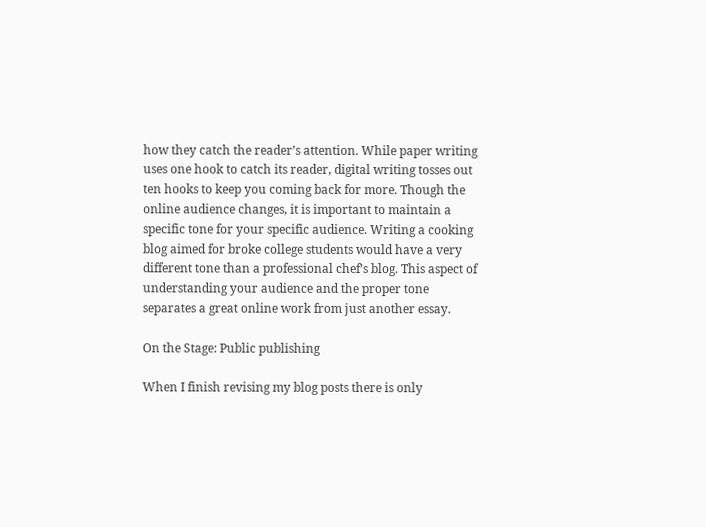how they catch the reader’s attention. While paper writing uses one hook to catch its reader, digital writing tosses out ten hooks to keep you coming back for more. Though the online audience changes, it is important to maintain a specific tone for your specific audience. Writing a cooking blog aimed for broke college students would have a very different tone than a professional chef’s blog. This aspect of understanding your audience and the proper tone separates a great online work from just another essay.

On the Stage: Public publishing

When I finish revising my blog posts there is only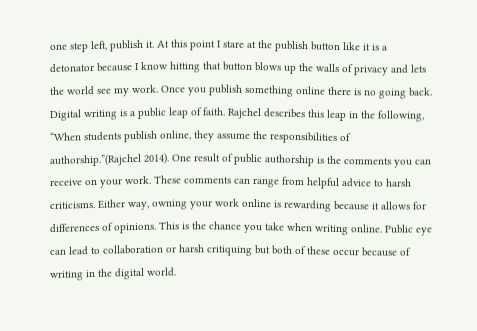one step left, publish it. At this point I stare at the publish button like it is a detonator because I know hitting that button blows up the walls of privacy and lets the world see my work. Once you publish something online there is no going back. Digital writing is a public leap of faith. Rajchel describes this leap in the following, “When students publish online, they assume the responsibilities of authorship.”(Rajchel 2014). One result of public authorship is the comments you can receive on your work. These comments can range from helpful advice to harsh criticisms. Either way, owning your work online is rewarding because it allows for differences of opinions. This is the chance you take when writing online. Public eye can lead to collaboration or harsh critiquing but both of these occur because of writing in the digital world.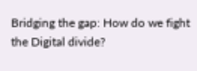Bridging the gap: How do we fight the Digital divide?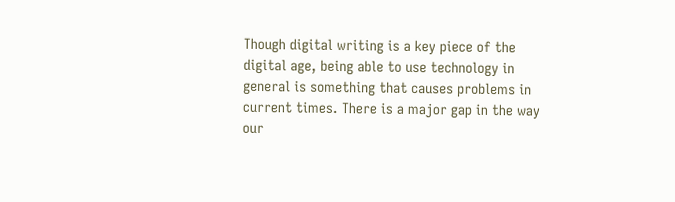Though digital writing is a key piece of the digital age, being able to use technology in general is something that causes problems in current times. There is a major gap in the way our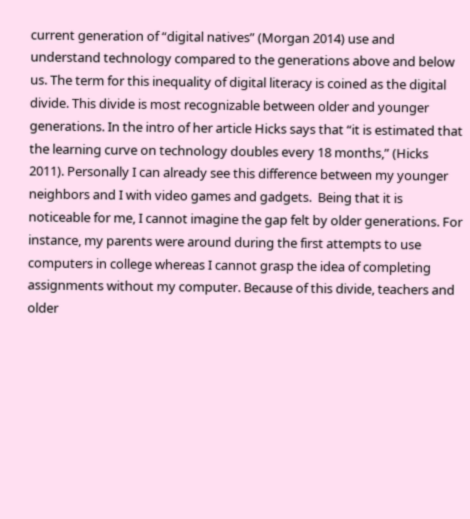current generation of “digital natives” (Morgan 2014) use and understand technology compared to the generations above and below us. The term for this inequality of digital literacy is coined as the digital divide. This divide is most recognizable between older and younger generations. In the intro of her article Hicks says that “it is estimated that the learning curve on technology doubles every 18 months,” (Hicks 2011). Personally I can already see this difference between my younger neighbors and I with video games and gadgets.  Being that it is noticeable for me, I cannot imagine the gap felt by older generations. For instance, my parents were around during the first attempts to use computers in college whereas I cannot grasp the idea of completing assignments without my computer. Because of this divide, teachers and older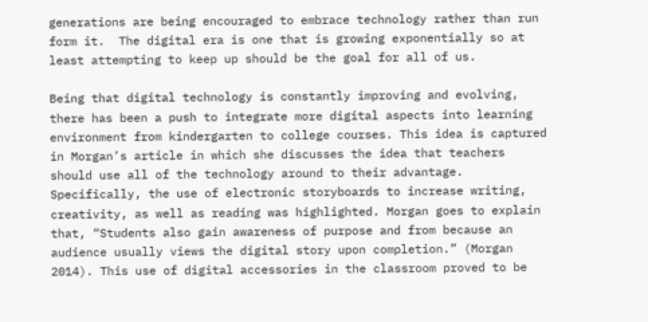generations are being encouraged to embrace technology rather than run form it.  The digital era is one that is growing exponentially so at least attempting to keep up should be the goal for all of us.

Being that digital technology is constantly improving and evolving, there has been a push to integrate more digital aspects into learning environment from kindergarten to college courses. This idea is captured in Morgan’s article in which she discusses the idea that teachers should use all of the technology around to their advantage. Specifically, the use of electronic storyboards to increase writing, creativity, as well as reading was highlighted. Morgan goes to explain that, “Students also gain awareness of purpose and from because an audience usually views the digital story upon completion.” (Morgan 2014). This use of digital accessories in the classroom proved to be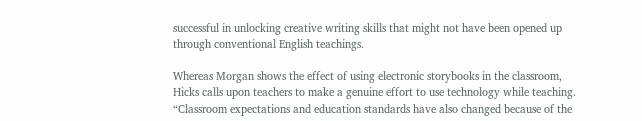successful in unlocking creative writing skills that might not have been opened up through conventional English teachings.

Whereas Morgan shows the effect of using electronic storybooks in the classroom, Hicks calls upon teachers to make a genuine effort to use technology while teaching. “Classroom expectations and education standards have also changed because of the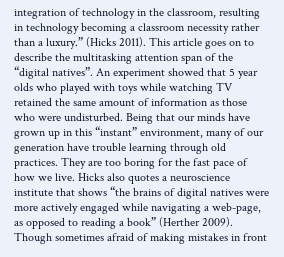integration of technology in the classroom, resulting in technology becoming a classroom necessity rather than a luxury.” (Hicks 2011). This article goes on to describe the multitasking attention span of the “digital natives”. An experiment showed that 5 year olds who played with toys while watching TV retained the same amount of information as those who were undisturbed. Being that our minds have grown up in this “instant” environment, many of our generation have trouble learning through old practices. They are too boring for the fast pace of how we live. Hicks also quotes a neuroscience institute that shows “the brains of digital natives were more actively engaged while navigating a web-page, as opposed to reading a book” (Herther 2009). Though sometimes afraid of making mistakes in front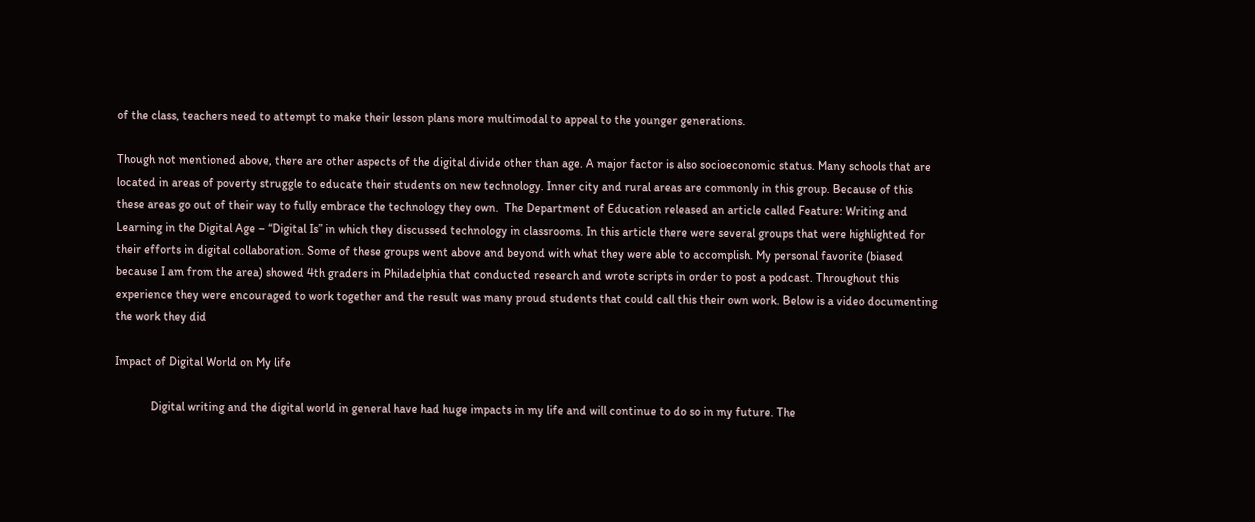of the class, teachers need to attempt to make their lesson plans more multimodal to appeal to the younger generations.

Though not mentioned above, there are other aspects of the digital divide other than age. A major factor is also socioeconomic status. Many schools that are located in areas of poverty struggle to educate their students on new technology. Inner city and rural areas are commonly in this group. Because of this these areas go out of their way to fully embrace the technology they own.  The Department of Education released an article called Feature: Writing and Learning in the Digital Age – “Digital Is” in which they discussed technology in classrooms. In this article there were several groups that were highlighted for their efforts in digital collaboration. Some of these groups went above and beyond with what they were able to accomplish. My personal favorite (biased because I am from the area) showed 4th graders in Philadelphia that conducted research and wrote scripts in order to post a podcast. Throughout this experience they were encouraged to work together and the result was many proud students that could call this their own work. Below is a video documenting the work they did

Impact of Digital World on My life

            Digital writing and the digital world in general have had huge impacts in my life and will continue to do so in my future. The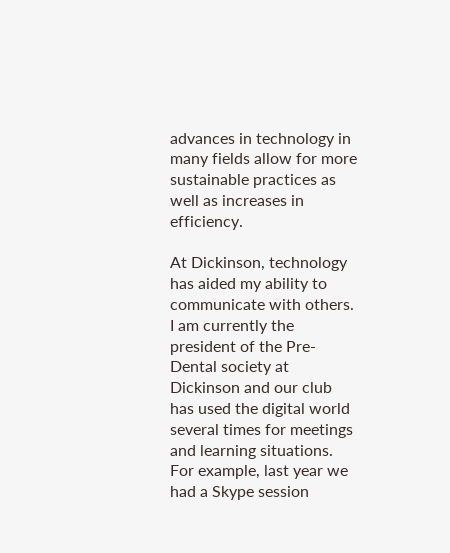advances in technology in many fields allow for more sustainable practices as well as increases in efficiency.

At Dickinson, technology has aided my ability to communicate with others. I am currently the president of the Pre-Dental society at Dickinson and our club has used the digital world several times for meetings and learning situations. For example, last year we had a Skype session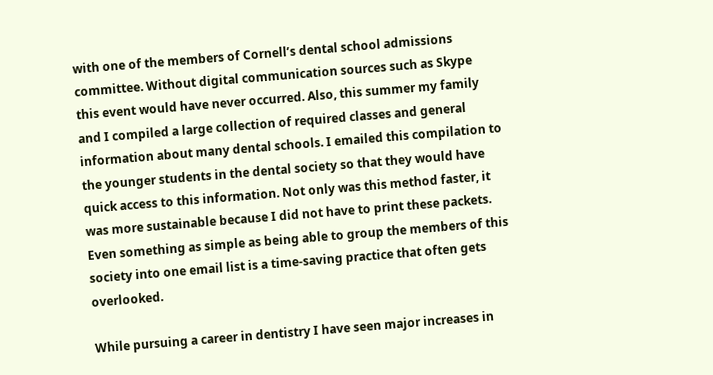with one of the members of Cornell’s dental school admissions committee. Without digital communication sources such as Skype this event would have never occurred. Also, this summer my family and I compiled a large collection of required classes and general information about many dental schools. I emailed this compilation to the younger students in the dental society so that they would have quick access to this information. Not only was this method faster, it was more sustainable because I did not have to print these packets. Even something as simple as being able to group the members of this society into one email list is a time-saving practice that often gets overlooked.

While pursuing a career in dentistry I have seen major increases in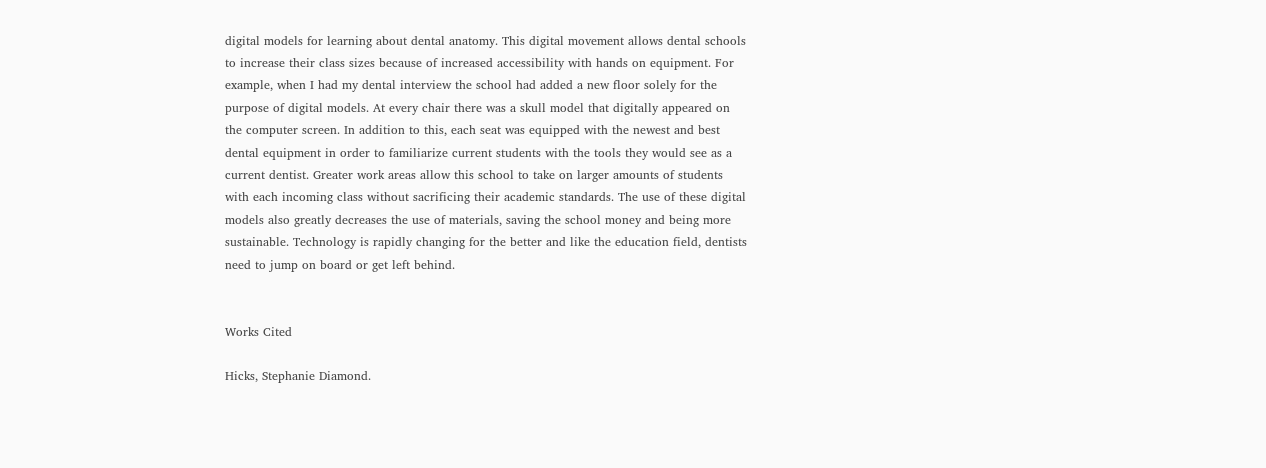digital models for learning about dental anatomy. This digital movement allows dental schools to increase their class sizes because of increased accessibility with hands on equipment. For example, when I had my dental interview the school had added a new floor solely for the purpose of digital models. At every chair there was a skull model that digitally appeared on the computer screen. In addition to this, each seat was equipped with the newest and best dental equipment in order to familiarize current students with the tools they would see as a current dentist. Greater work areas allow this school to take on larger amounts of students with each incoming class without sacrificing their academic standards. The use of these digital models also greatly decreases the use of materials, saving the school money and being more sustainable. Technology is rapidly changing for the better and like the education field, dentists need to jump on board or get left behind.


Works Cited

Hicks, Stephanie Diamond.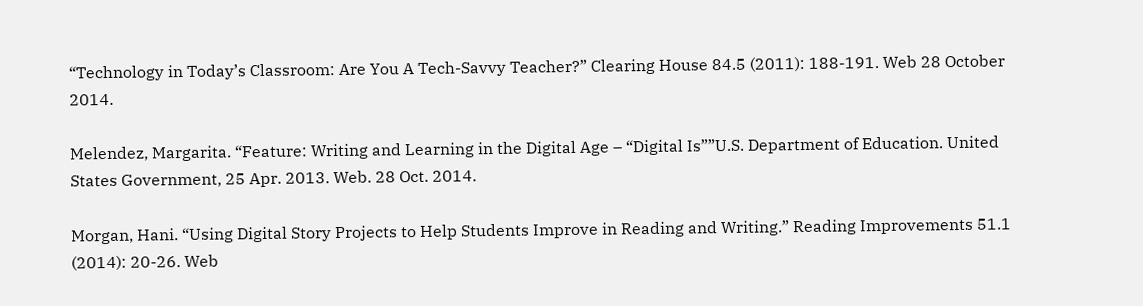“Technology in Today’s Classroom: Are You A Tech-Savvy Teacher?” Clearing House 84.5 (2011): 188-191. Web 28 October 2014.

Melendez, Margarita. “Feature: Writing and Learning in the Digital Age – “Digital Is””U.S. Department of Education. United States Government, 25 Apr. 2013. Web. 28 Oct. 2014.

Morgan, Hani. “Using Digital Story Projects to Help Students Improve in Reading and Writing.” Reading Improvements 51.1 (2014): 20-26. Web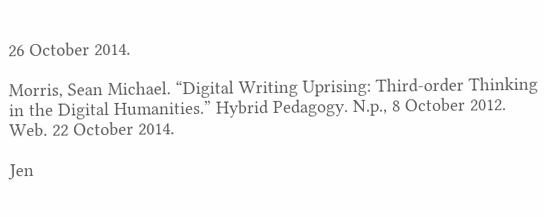26 October 2014.

Morris, Sean Michael. “Digital Writing Uprising: Third-order Thinking in the Digital Humanities.” Hybrid Pedagogy. N.p., 8 October 2012. Web. 22 October 2014.

Jen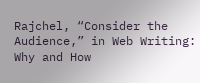Rajchel, “Consider the Audience,” in Web Writing: Why and How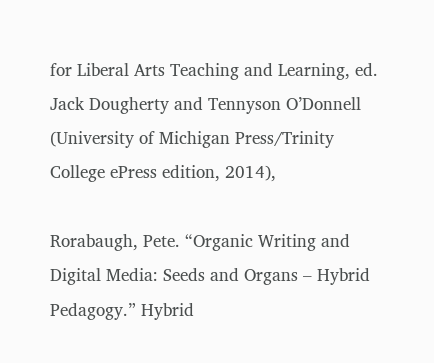for Liberal Arts Teaching and Learning, ed. Jack Dougherty and Tennyson O’Donnell (University of Michigan Press/Trinity College ePress edition, 2014),

Rorabaugh, Pete. “Organic Writing and Digital Media: Seeds and Organs – Hybrid Pedagogy.” Hybrid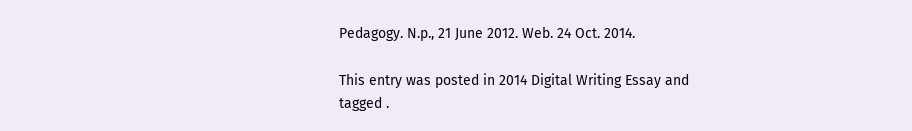Pedagogy. N.p., 21 June 2012. Web. 24 Oct. 2014.

This entry was posted in 2014 Digital Writing Essay and tagged .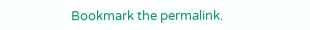Bookmark the permalink.